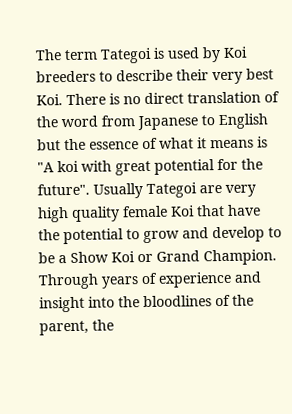The term Tategoi is used by Koi breeders to describe their very best Koi. There is no direct translation of the word from Japanese to English but the essence of what it means is "A koi with great potential for the future". Usually Tategoi are very high quality female Koi that have the potential to grow and develop to be a Show Koi or Grand Champion. Through years of experience and insight into the bloodlines of the parent, the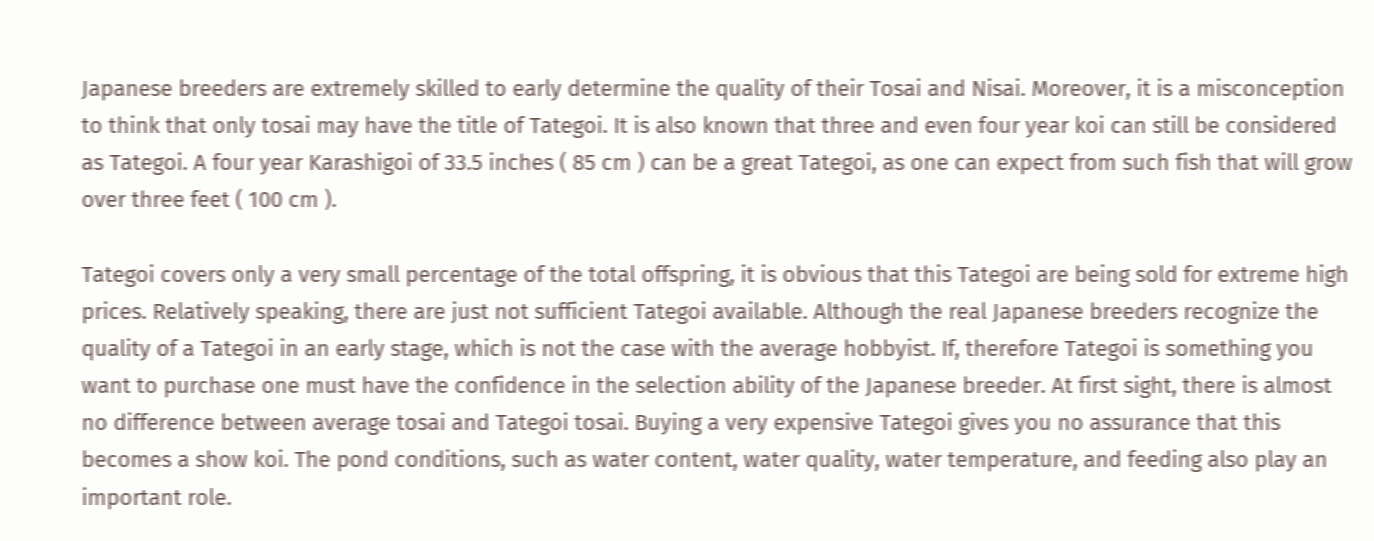Japanese breeders are extremely skilled to early determine the quality of their Tosai and Nisai. Moreover, it is a misconception to think that only tosai may have the title of Tategoi. It is also known that three and even four year koi can still be considered as Tategoi. A four year Karashigoi of 33.5 inches ( 85 cm ) can be a great Tategoi, as one can expect from such fish that will grow over three feet ( 100 cm ).

Tategoi covers only a very small percentage of the total offspring, it is obvious that this Tategoi are being sold for extreme high prices. Relatively speaking, there are just not sufficient Tategoi available. Although the real Japanese breeders recognize the quality of a Tategoi in an early stage, which is not the case with the average hobbyist. If, therefore Tategoi is something you want to purchase one must have the confidence in the selection ability of the Japanese breeder. At first sight, there is almost no difference between average tosai and Tategoi tosai. Buying a very expensive Tategoi gives you no assurance that this becomes a show koi. The pond conditions, such as water content, water quality, water temperature, and feeding also play an important role.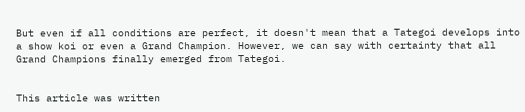But even if all conditions are perfect, it doesn't mean that a Tategoi develops into a show koi or even a Grand Champion. However, we can say with certainty that all Grand Champions finally emerged from Tategoi.


This article was written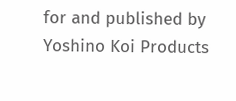for and published by Yoshino Koi Products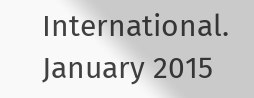International. January 2015